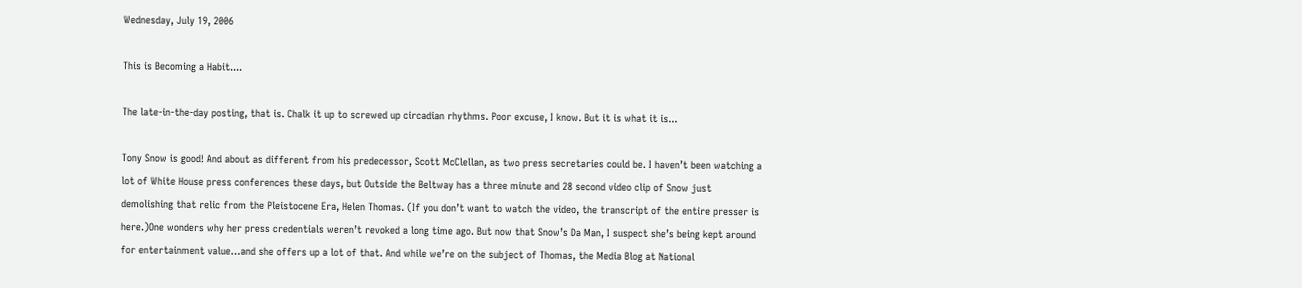Wednesday, July 19, 2006

This is Becoming a Habit....

The late-in-the-day posting, that is. Chalk it up to screwed up circadian rhythms. Poor excuse, I know. But it is what it is...

Tony Snow is good! And about as different from his predecessor, Scott McClellan, as two press secretaries could be. I haven’t been watching a lot of White House press conferences these days, but Outside the Beltway has a three minute and 28 second video clip of Snow just demolishing that relic from the Pleistocene Era, Helen Thomas. (If you don’t want to watch the video, the transcript of the entire presser is here.)One wonders why her press credentials weren’t revoked a long time ago. But now that Snow’s Da Man, I suspect she’s being kept around for entertainment value…and she offers up a lot of that. And while we’re on the subject of Thomas, the Media Blog at National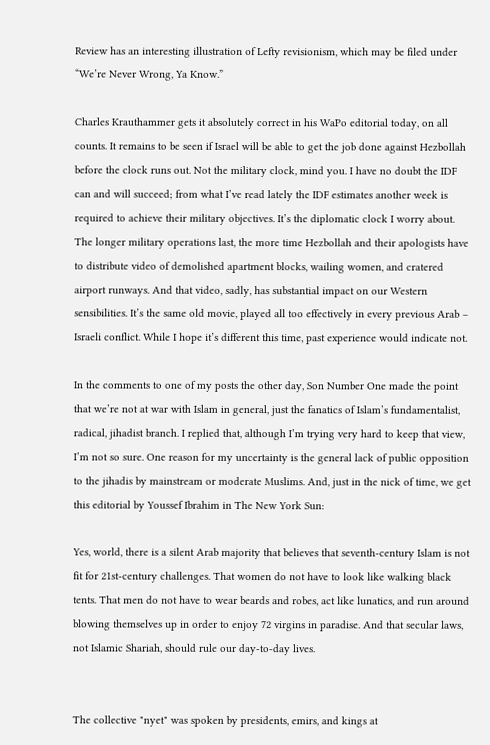Review has an interesting illustration of Lefty revisionism, which may be filed under “We’re Never Wrong, Ya Know.”

Charles Krauthammer gets it absolutely correct in his WaPo editorial today, on all counts. It remains to be seen if Israel will be able to get the job done against Hezbollah before the clock runs out. Not the military clock, mind you. I have no doubt the IDF can and will succeed; from what I’ve read lately the IDF estimates another week is required to achieve their military objectives. It’s the diplomatic clock I worry about. The longer military operations last, the more time Hezbollah and their apologists have to distribute video of demolished apartment blocks, wailing women, and cratered airport runways. And that video, sadly, has substantial impact on our Western sensibilities. It’s the same old movie, played all too effectively in every previous Arab – Israeli conflict. While I hope it’s different this time, past experience would indicate not.

In the comments to one of my posts the other day, Son Number One made the point that we’re not at war with Islam in general, just the fanatics of Islam’s fundamentalist, radical, jihadist branch. I replied that, although I’m trying very hard to keep that view, I’m not so sure. One reason for my uncertainty is the general lack of public opposition to the jihadis by mainstream or moderate Muslims. And, just in the nick of time, we get this editorial by Youssef Ibrahim in The New York Sun:

Yes, world, there is a silent Arab majority that believes that seventh-century Islam is not fit for 21st-century challenges. That women do not have to look like walking black tents. That men do not have to wear beards and robes, act like lunatics, and run around blowing themselves up in order to enjoy 72 virgins in paradise. And that secular laws, not Islamic Shariah, should rule our day-to-day lives.


The collective "nyet" was spoken by presidents, emirs, and kings at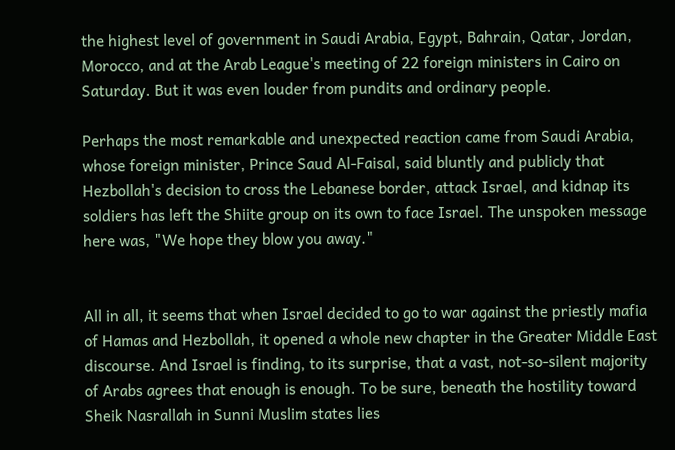the highest level of government in Saudi Arabia, Egypt, Bahrain, Qatar, Jordan, Morocco, and at the Arab League's meeting of 22 foreign ministers in Cairo on Saturday. But it was even louder from pundits and ordinary people.

Perhaps the most remarkable and unexpected reaction came from Saudi Arabia, whose foreign minister, Prince Saud Al-Faisal, said bluntly and publicly that Hezbollah's decision to cross the Lebanese border, attack Israel, and kidnap its soldiers has left the Shiite group on its own to face Israel. The unspoken message here was, "We hope they blow you away."


All in all, it seems that when Israel decided to go to war against the priestly mafia of Hamas and Hezbollah, it opened a whole new chapter in the Greater Middle East discourse. And Israel is finding, to its surprise, that a vast, not-so-silent majority of Arabs agrees that enough is enough. To be sure, beneath the hostility toward Sheik Nasrallah in Sunni Muslim states lies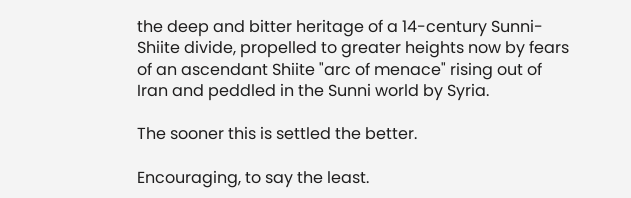the deep and bitter heritage of a 14-century Sunni-Shiite divide, propelled to greater heights now by fears of an ascendant Shiite "arc of menace" rising out of Iran and peddled in the Sunni world by Syria.

The sooner this is settled the better.

Encouraging, to say the least.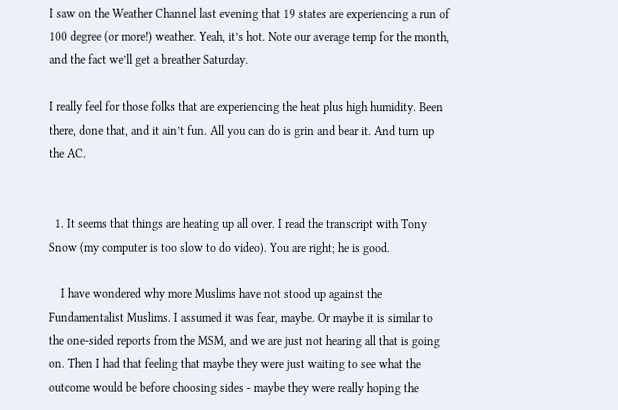I saw on the Weather Channel last evening that 19 states are experiencing a run of 100 degree (or more!) weather. Yeah, it’s hot. Note our average temp for the month, and the fact we’ll get a breather Saturday.

I really feel for those folks that are experiencing the heat plus high humidity. Been there, done that, and it ain’t fun. All you can do is grin and bear it. And turn up the AC.


  1. It seems that things are heating up all over. I read the transcript with Tony Snow (my computer is too slow to do video). You are right; he is good.

    I have wondered why more Muslims have not stood up against the Fundamentalist Muslims. I assumed it was fear, maybe. Or maybe it is similar to the one-sided reports from the MSM, and we are just not hearing all that is going on. Then I had that feeling that maybe they were just waiting to see what the outcome would be before choosing sides - maybe they were really hoping the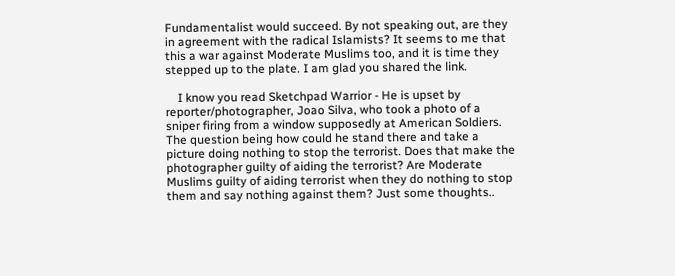Fundamentalist would succeed. By not speaking out, are they in agreement with the radical Islamists? It seems to me that this a war against Moderate Muslims too, and it is time they stepped up to the plate. I am glad you shared the link.

    I know you read Sketchpad Warrior - He is upset by reporter/photographer, Joao Silva, who took a photo of a sniper firing from a window supposedly at American Soldiers. The question being how could he stand there and take a picture doing nothing to stop the terrorist. Does that make the photographer guilty of aiding the terrorist? Are Moderate Muslims guilty of aiding terrorist when they do nothing to stop them and say nothing against them? Just some thoughts..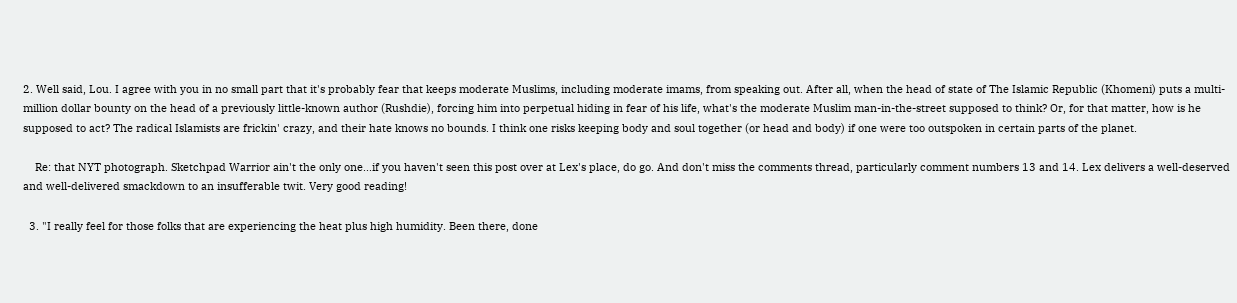2. Well said, Lou. I agree with you in no small part that it's probably fear that keeps moderate Muslims, including moderate imams, from speaking out. After all, when the head of state of The Islamic Republic (Khomeni) puts a multi-million dollar bounty on the head of a previously little-known author (Rushdie), forcing him into perpetual hiding in fear of his life, what's the moderate Muslim man-in-the-street supposed to think? Or, for that matter, how is he supposed to act? The radical Islamists are frickin' crazy, and their hate knows no bounds. I think one risks keeping body and soul together (or head and body) if one were too outspoken in certain parts of the planet.

    Re: that NYT photograph. Sketchpad Warrior ain't the only one...if you haven't seen this post over at Lex's place, do go. And don't miss the comments thread, particularly comment numbers 13 and 14. Lex delivers a well-deserved and well-delivered smackdown to an insufferable twit. Very good reading!

  3. "I really feel for those folks that are experiencing the heat plus high humidity. Been there, done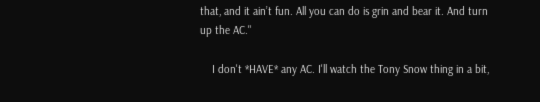that, and it ain’t fun. All you can do is grin and bear it. And turn up the AC."

    I don't *HAVE* any AC. I'll watch the Tony Snow thing in a bit,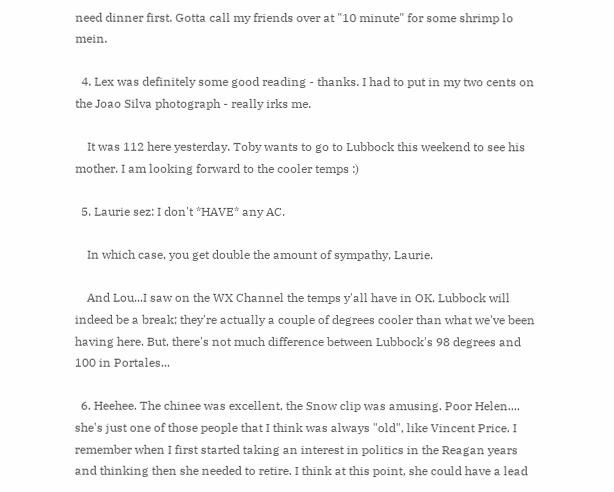need dinner first. Gotta call my friends over at "10 minute" for some shrimp lo mein.

  4. Lex was definitely some good reading - thanks. I had to put in my two cents on the Joao Silva photograph - really irks me.

    It was 112 here yesterday. Toby wants to go to Lubbock this weekend to see his mother. I am looking forward to the cooler temps :)

  5. Laurie sez: I don't *HAVE* any AC.

    In which case, you get double the amount of sympathy, Laurie.

    And Lou...I saw on the WX Channel the temps y'all have in OK. Lubbock will indeed be a break; they're actually a couple of degrees cooler than what we've been having here. But, there's not much difference between Lubbock's 98 degrees and 100 in Portales...

  6. Heehee. The chinee was excellent, the Snow clip was amusing. Poor Helen.... she's just one of those people that I think was always "old", like Vincent Price. I remember when I first started taking an interest in politics in the Reagan years and thinking then she needed to retire. I think at this point, she could have a lead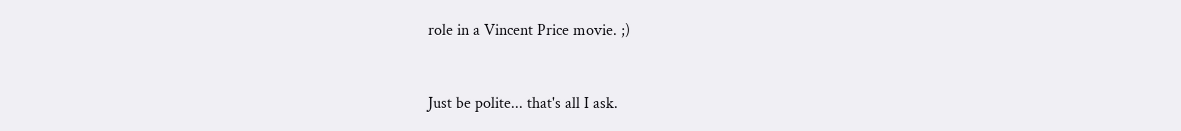role in a Vincent Price movie. ;)


Just be polite... that's all I ask.